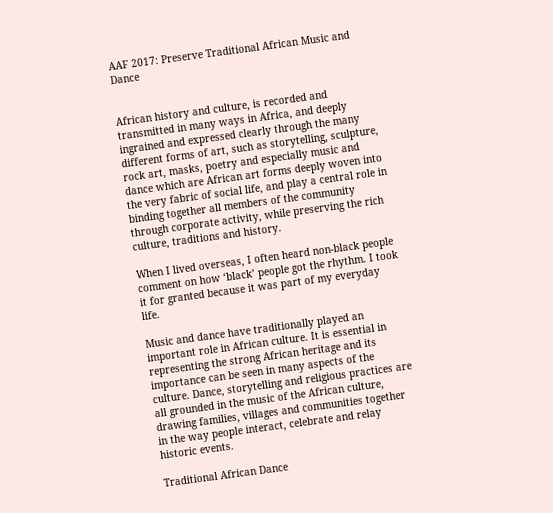AAF 2017: Preserve Traditional African Music and Dance


African history and culture, is recorded and transmitted in many ways in Africa, and deeply ingrained and expressed clearly through the many different forms of art, such as storytelling, sculpture, rock art, masks, poetry and especially music and dance which are African art forms deeply woven into the very fabric of social life, and play a central role in binding together all members of the community through corporate activity, while preserving the rich culture, traditions and history.

When I lived overseas, I often heard non-black people comment on how ‘black’ people got the rhythm. I took it for granted because it was part of my everyday life.

Music and dance have traditionally played an important role in African culture. It is essential in representing the strong African heritage and its importance can be seen in many aspects of the culture. Dance, storytelling and religious practices are all grounded in the music of the African culture, drawing families, villages and communities together in the way people interact, celebrate and relay historic events.

Traditional African Dance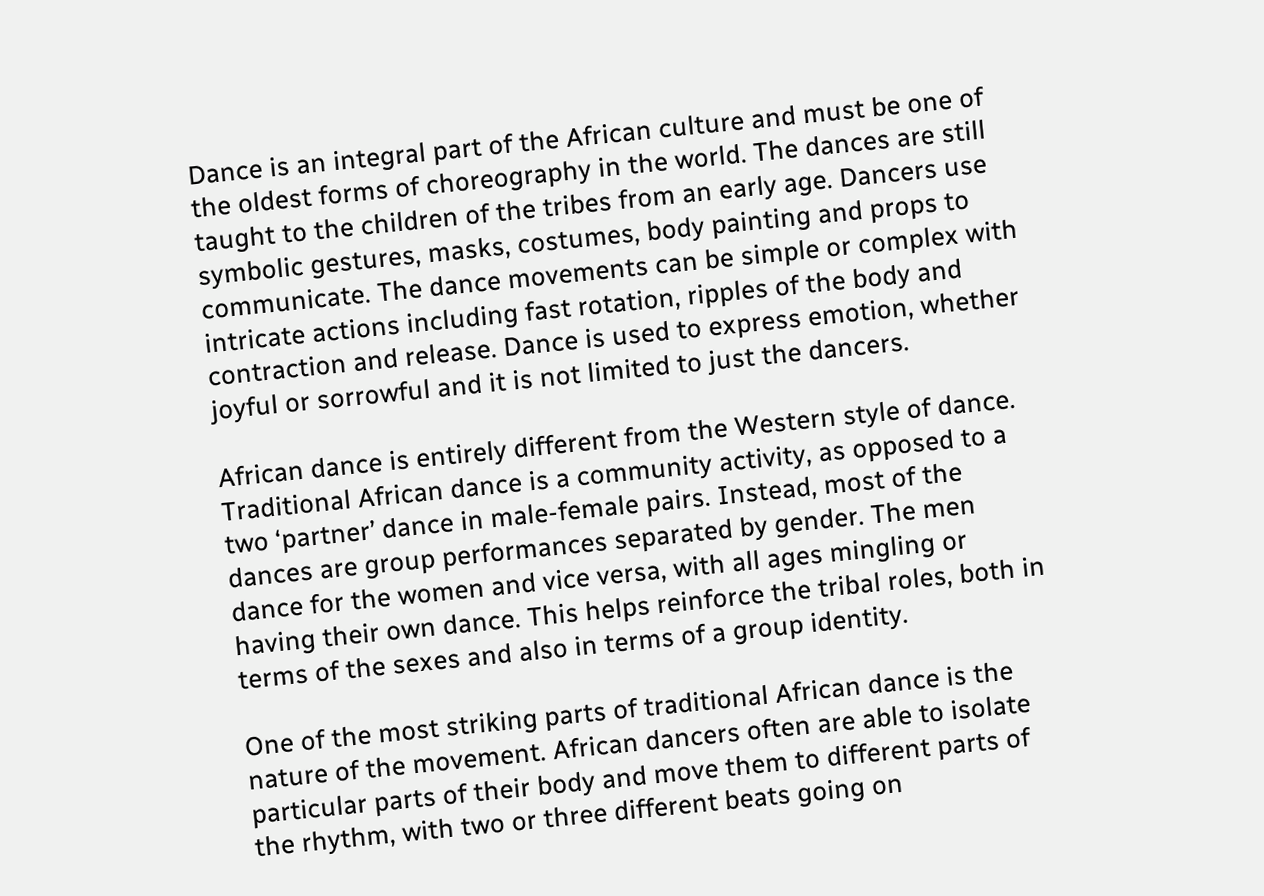Dance is an integral part of the African culture and must be one of the oldest forms of choreography in the world. The dances are still taught to the children of the tribes from an early age. Dancers use symbolic gestures, masks, costumes, body painting and props to communicate. The dance movements can be simple or complex with intricate actions including fast rotation, ripples of the body and contraction and release. Dance is used to express emotion, whether joyful or sorrowful and it is not limited to just the dancers.

African dance is entirely different from the Western style of dance. Traditional African dance is a community activity, as opposed to a two ‘partner’ dance in male-female pairs. Instead, most of the dances are group performances separated by gender. The men dance for the women and vice versa, with all ages mingling or having their own dance. This helps reinforce the tribal roles, both in terms of the sexes and also in terms of a group identity.

One of the most striking parts of traditional African dance is the nature of the movement. African dancers often are able to isolate particular parts of their body and move them to different parts of the rhythm, with two or three different beats going on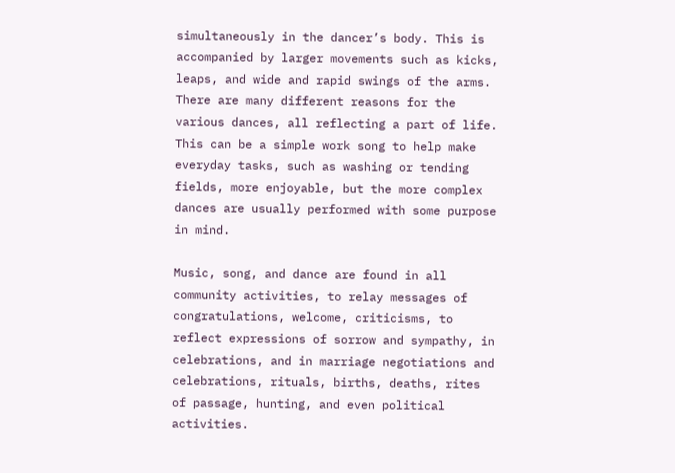simultaneously in the dancer’s body. This is accompanied by larger movements such as kicks, leaps, and wide and rapid swings of the arms. There are many different reasons for the various dances, all reflecting a part of life. This can be a simple work song to help make everyday tasks, such as washing or tending fields, more enjoyable, but the more complex dances are usually performed with some purpose in mind.

Music, song, and dance are found in all community activities, to relay messages of congratulations, welcome, criticisms, to reflect expressions of sorrow and sympathy, in celebrations, and in marriage negotiations and celebrations, rituals, births, deaths, rites of passage, hunting, and even political activities.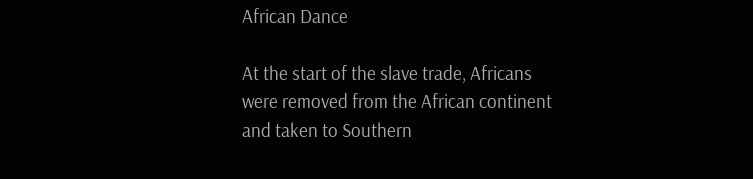African Dance

At the start of the slave trade, Africans were removed from the African continent and taken to Southern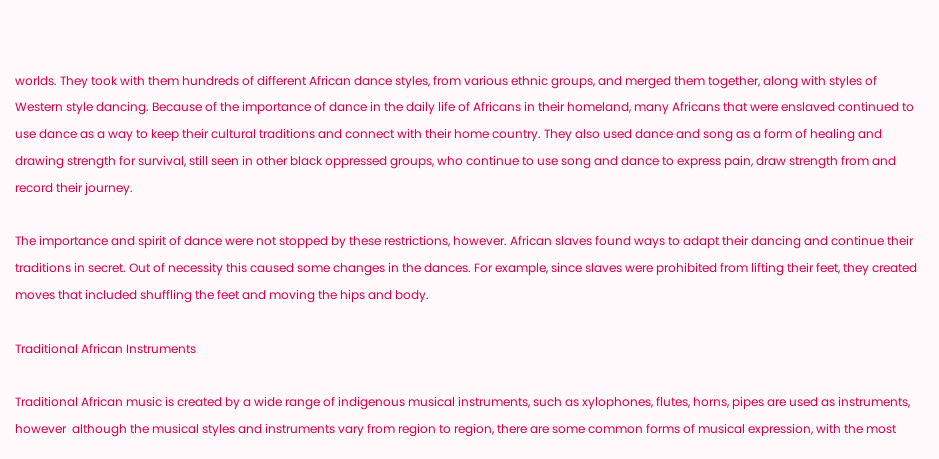worlds. They took with them hundreds of different African dance styles, from various ethnic groups, and merged them together, along with styles of Western style dancing. Because of the importance of dance in the daily life of Africans in their homeland, many Africans that were enslaved continued to use dance as a way to keep their cultural traditions and connect with their home country. They also used dance and song as a form of healing and drawing strength for survival, still seen in other black oppressed groups, who continue to use song and dance to express pain, draw strength from and record their journey.

The importance and spirit of dance were not stopped by these restrictions, however. African slaves found ways to adapt their dancing and continue their traditions in secret. Out of necessity this caused some changes in the dances. For example, since slaves were prohibited from lifting their feet, they created moves that included shuffling the feet and moving the hips and body.

Traditional African Instruments

Traditional African music is created by a wide range of indigenous musical instruments, such as xylophones, flutes, horns, pipes are used as instruments, however  although the musical styles and instruments vary from region to region, there are some common forms of musical expression, with the most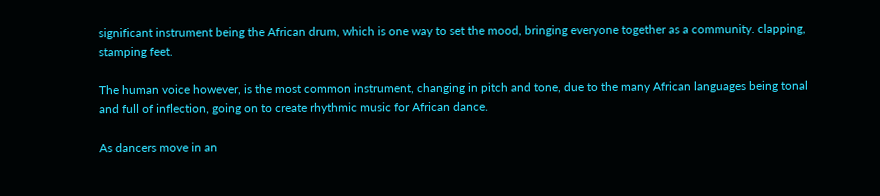significant instrument being the African drum, which is one way to set the mood, bringing everyone together as a community. clapping,  stamping feet.

The human voice however, is the most common instrument, changing in pitch and tone, due to the many African languages being tonal and full of inflection, going on to create rhythmic music for African dance.

As dancers move in an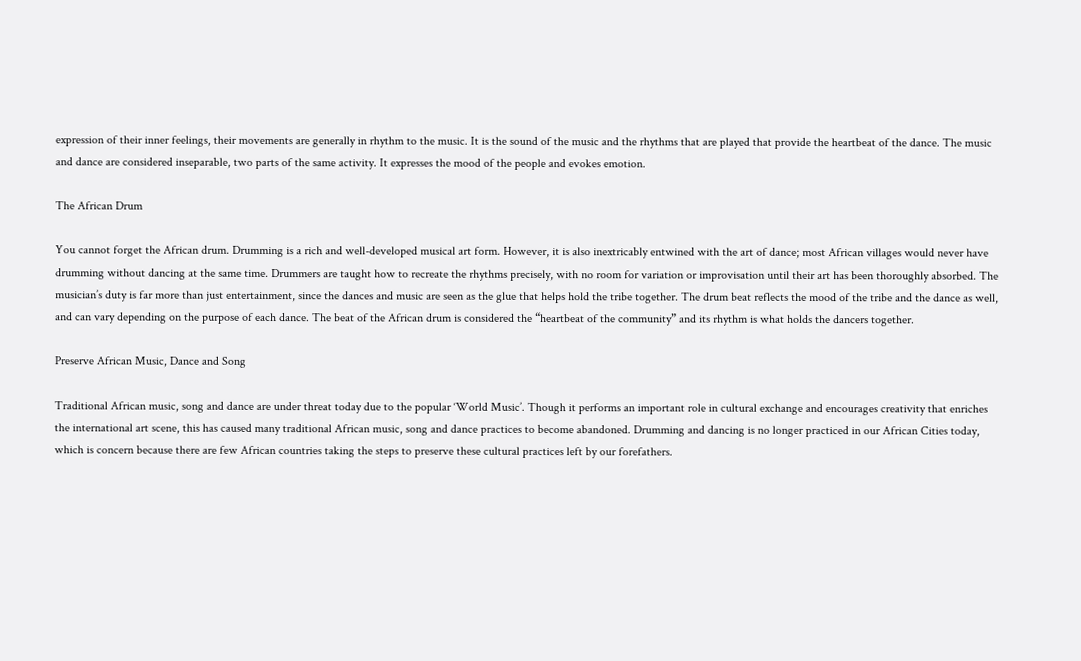expression of their inner feelings, their movements are generally in rhythm to the music. It is the sound of the music and the rhythms that are played that provide the heartbeat of the dance. The music and dance are considered inseparable, two parts of the same activity. It expresses the mood of the people and evokes emotion.

The African Drum

You cannot forget the African drum. Drumming is a rich and well-developed musical art form. However, it is also inextricably entwined with the art of dance; most African villages would never have drumming without dancing at the same time. Drummers are taught how to recreate the rhythms precisely, with no room for variation or improvisation until their art has been thoroughly absorbed. The musician’s duty is far more than just entertainment, since the dances and music are seen as the glue that helps hold the tribe together. The drum beat reflects the mood of the tribe and the dance as well, and can vary depending on the purpose of each dance. The beat of the African drum is considered the “heartbeat of the community” and its rhythm is what holds the dancers together.

Preserve African Music, Dance and Song

Traditional African music, song and dance are under threat today due to the popular ‘World Music’. Though it performs an important role in cultural exchange and encourages creativity that enriches the international art scene, this has caused many traditional African music, song and dance practices to become abandoned. Drumming and dancing is no longer practiced in our African Cities today, which is concern because there are few African countries taking the steps to preserve these cultural practices left by our forefathers.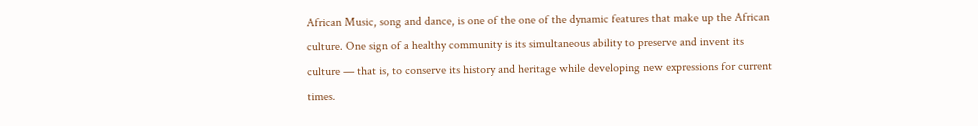African Music, song and dance, is one of the one of the dynamic features that make up the African culture. One sign of a healthy community is its simultaneous ability to preserve and invent its culture — that is, to conserve its history and heritage while developing new expressions for current times.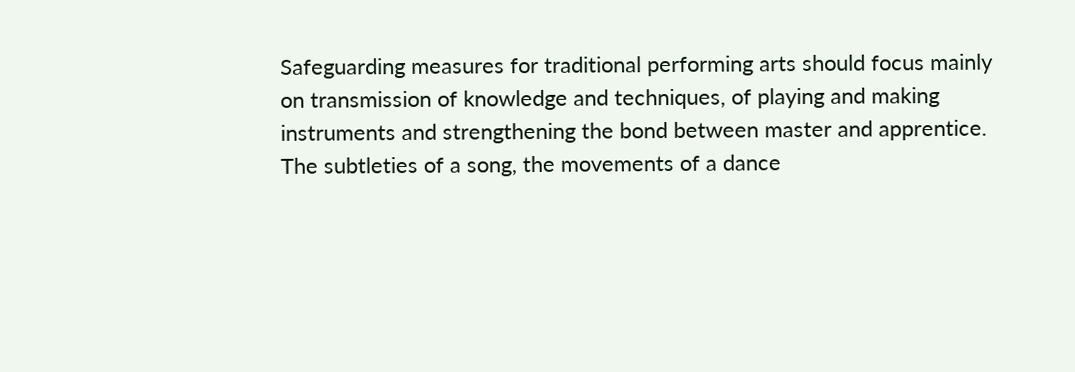Safeguarding measures for traditional performing arts should focus mainly on transmission of knowledge and techniques, of playing and making instruments and strengthening the bond between master and apprentice. The subtleties of a song, the movements of a dance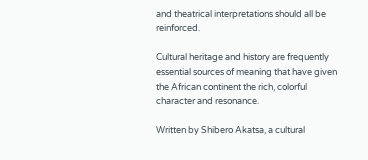and theatrical interpretations should all be reinforced.

Cultural heritage and history are frequently essential sources of meaning that have given the African continent the rich, colorful character and resonance.

Written by Shibero Akatsa, a cultural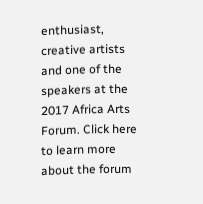enthusiast, creative artists and one of the speakers at the 2017 Africa Arts Forum. Click here to learn more about the forum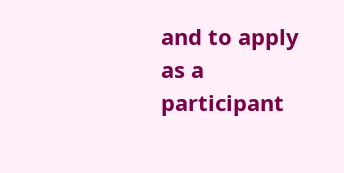and to apply as a participant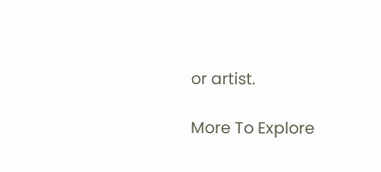or artist.

More To Explore